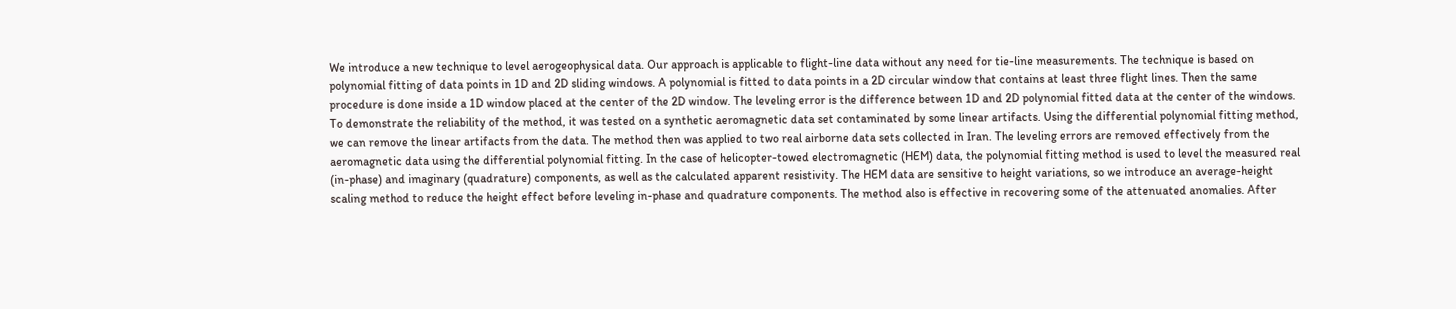We introduce a new technique to level aerogeophysical data. Our approach is applicable to flight-line data without any need for tie-line measurements. The technique is based on polynomial fitting of data points in 1D and 2D sliding windows. A polynomial is fitted to data points in a 2D circular window that contains at least three flight lines. Then the same procedure is done inside a 1D window placed at the center of the 2D window. The leveling error is the difference between 1D and 2D polynomial fitted data at the center of the windows. To demonstrate the reliability of the method, it was tested on a synthetic aeromagnetic data set contaminated by some linear artifacts. Using the differential polynomial fitting method, we can remove the linear artifacts from the data. The method then was applied to two real airborne data sets collected in Iran. The leveling errors are removed effectively from the aeromagnetic data using the differential polynomial fitting. In the case of helicopter-towed electromagnetic (HEM) data, the polynomial fitting method is used to level the measured real (in-phase) and imaginary (quadrature) components, as well as the calculated apparent resistivity. The HEM data are sensitive to height variations, so we introduce an average-height scaling method to reduce the height effect before leveling in-phase and quadrature components. The method also is effective in recovering some of the attenuated anomalies. After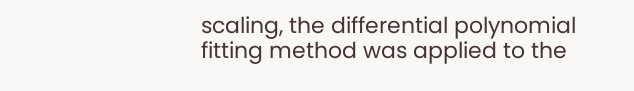scaling, the differential polynomial fitting method was applied to the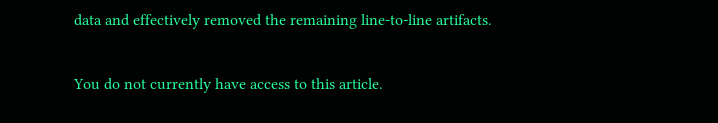data and effectively removed the remaining line-to-line artifacts.

You do not currently have access to this article.